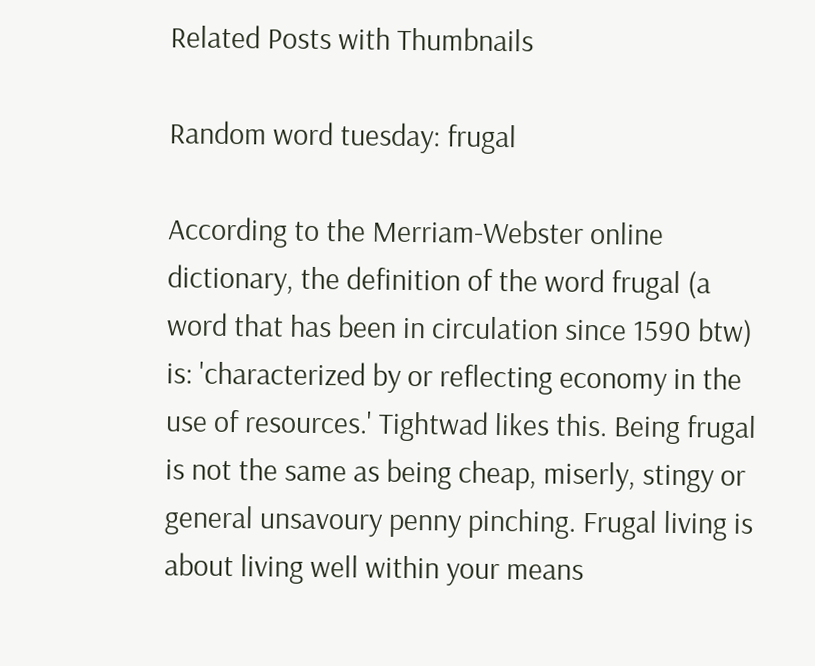Related Posts with Thumbnails

Random word tuesday: frugal

According to the Merriam-Webster online dictionary, the definition of the word frugal (a word that has been in circulation since 1590 btw) is: 'characterized by or reflecting economy in the use of resources.' Tightwad likes this. Being frugal is not the same as being cheap, miserly, stingy or general unsavoury penny pinching. Frugal living is about living well within your means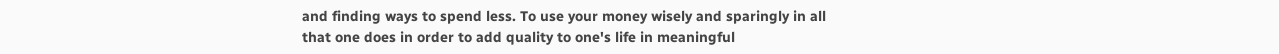and finding ways to spend less. To use your money wisely and sparingly in all that one does in order to add quality to one's life in meaningful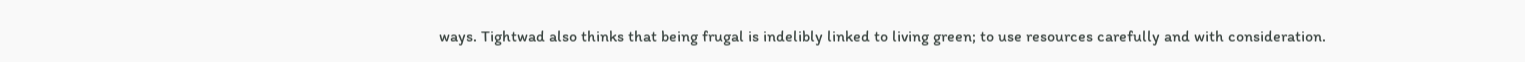ways. Tightwad also thinks that being frugal is indelibly linked to living green; to use resources carefully and with consideration.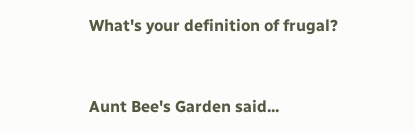What's your definition of frugal?


Aunt Bee's Garden said...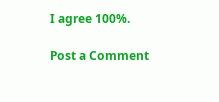I agree 100%.

Post a Comment